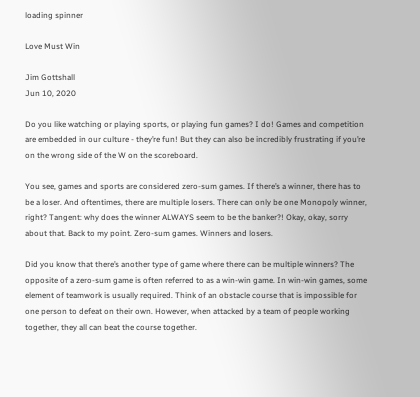loading spinner

Love Must Win

Jim Gottshall
Jun 10, 2020

Do you like watching or playing sports, or playing fun games? I do! Games and competition are embedded in our culture - they’re fun! But they can also be incredibly frustrating if you’re on the wrong side of the W on the scoreboard.

You see, games and sports are considered zero-sum games. If there’s a winner, there has to be a loser. And oftentimes, there are multiple losers. There can only be one Monopoly winner, right? Tangent: why does the winner ALWAYS seem to be the banker?! Okay, okay, sorry about that. Back to my point. Zero-sum games. Winners and losers.

Did you know that there’s another type of game where there can be multiple winners? The opposite of a zero-sum game is often referred to as a win-win game. In win-win games, some element of teamwork is usually required. Think of an obstacle course that is impossible for one person to defeat on their own. However, when attacked by a team of people working together, they all can beat the course together.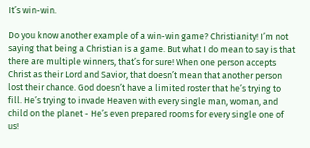It’s win-win.

Do you know another example of a win-win game? Christianity! I’m not saying that being a Christian is a game. But what I do mean to say is that there are multiple winners, that’s for sure! When one person accepts Christ as their Lord and Savior, that doesn’t mean that another person lost their chance. God doesn’t have a limited roster that he’s trying to fill. He’s trying to invade Heaven with every single man, woman, and child on the planet - He’s even prepared rooms for every single one of us!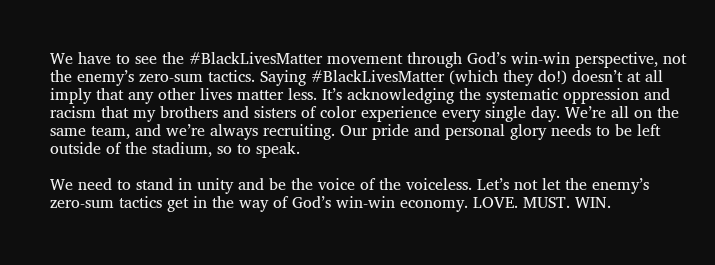We have to see the #BlackLivesMatter movement through God’s win-win perspective, not the enemy’s zero-sum tactics. Saying #BlackLivesMatter (which they do!) doesn’t at all imply that any other lives matter less. It’s acknowledging the systematic oppression and racism that my brothers and sisters of color experience every single day. We’re all on the same team, and we’re always recruiting. Our pride and personal glory needs to be left outside of the stadium, so to speak.

We need to stand in unity and be the voice of the voiceless. Let’s not let the enemy’s zero-sum tactics get in the way of God’s win-win economy. LOVE. MUST. WIN.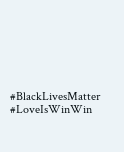#BlackLivesMatter #LoveIsWinWin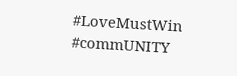#LoveMustWin #commUNITY